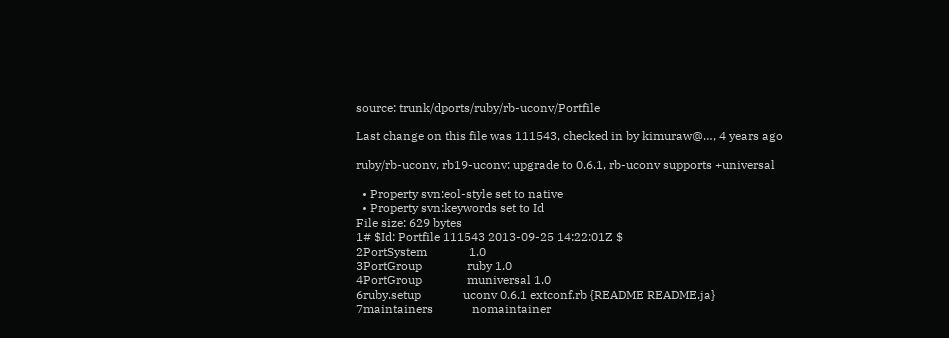source: trunk/dports/ruby/rb-uconv/Portfile

Last change on this file was 111543, checked in by kimuraw@…, 4 years ago

ruby/rb-uconv, rb19-uconv: upgrade to 0.6.1, rb-uconv supports +universal

  • Property svn:eol-style set to native
  • Property svn:keywords set to Id
File size: 629 bytes
1# $Id: Portfile 111543 2013-09-25 14:22:01Z $
2PortSystem              1.0
3PortGroup               ruby 1.0
4PortGroup               muniversal 1.0
6ruby.setup              uconv 0.6.1 extconf.rb {README README.ja}
7maintainers             nomaintainer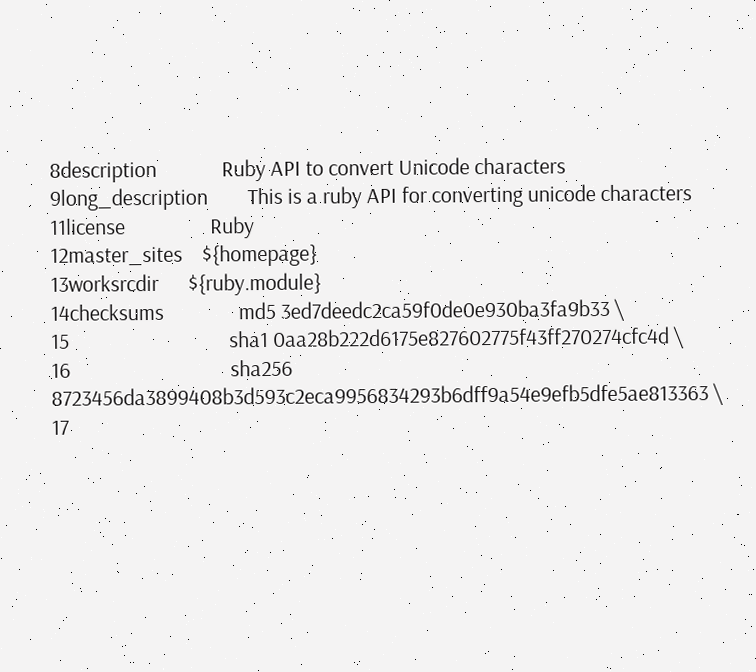8description             Ruby API to convert Unicode characters
9long_description        This is a ruby API for converting unicode characters
11license                 Ruby
12master_sites    ${homepage}
13worksrcdir      ${ruby.module}
14checksums               md5 3ed7deedc2ca59f0de0e930ba3fa9b33 \
15                                sha1 0aa28b222d6175e827602775f43ff270274cfc4d \
16                                sha256 8723456da3899408b3d593c2eca9956834293b6dff9a54e9efb5dfe5ae813363 \
17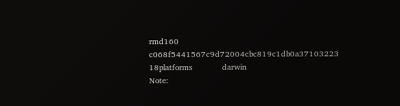rmd160 c068f5441567c9d72004cbc819c1db0a37103223
18platforms               darwin
Note: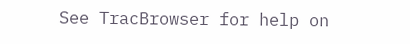See TracBrowser for help on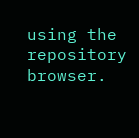using the repository browser.